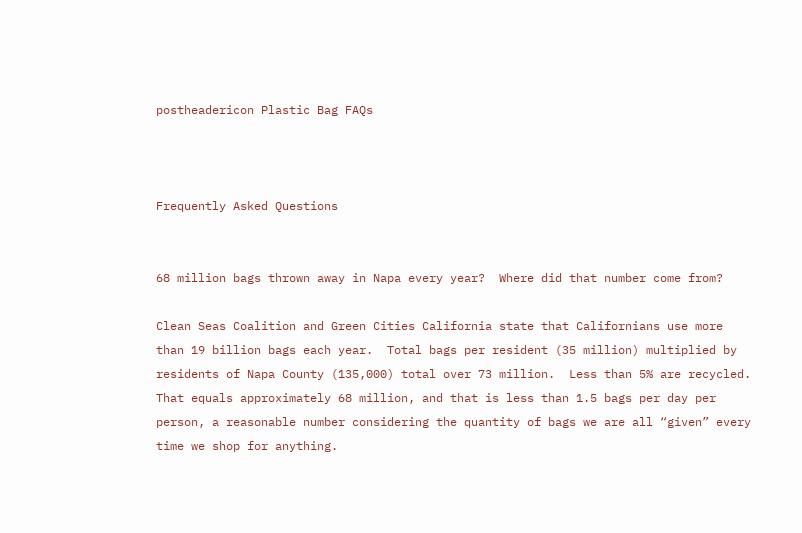postheadericon Plastic Bag FAQs



Frequently Asked Questions


68 million bags thrown away in Napa every year?  Where did that number come from?

Clean Seas Coalition and Green Cities California state that Californians use more than 19 billion bags each year.  Total bags per resident (35 million) multiplied by residents of Napa County (135,000) total over 73 million.  Less than 5% are recycled. That equals approximately 68 million, and that is less than 1.5 bags per day per person, a reasonable number considering the quantity of bags we are all “given” every time we shop for anything.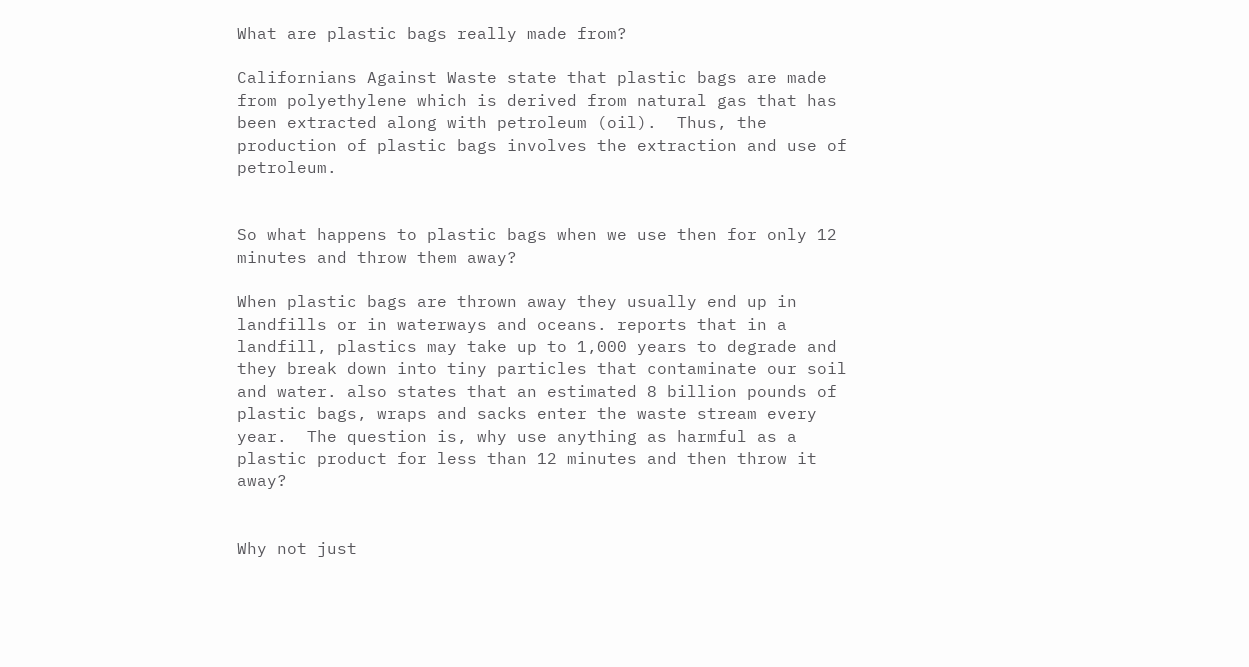What are plastic bags really made from?

Californians Against Waste state that plastic bags are made from polyethylene which is derived from natural gas that has been extracted along with petroleum (oil).  Thus, the production of plastic bags involves the extraction and use of petroleum.


So what happens to plastic bags when we use then for only 12 minutes and throw them away?

When plastic bags are thrown away they usually end up in landfills or in waterways and oceans. reports that in a landfill, plastics may take up to 1,000 years to degrade and they break down into tiny particles that contaminate our soil and water. also states that an estimated 8 billion pounds of plastic bags, wraps and sacks enter the waste stream every year.  The question is, why use anything as harmful as a plastic product for less than 12 minutes and then throw it away?


Why not just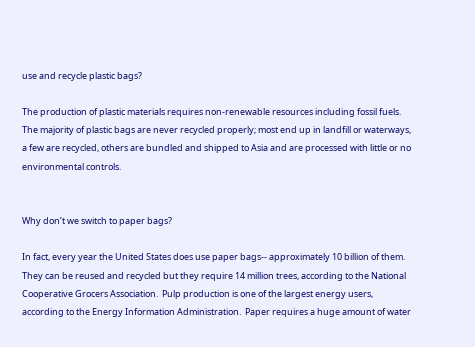use and recycle plastic bags?

The production of plastic materials requires non-renewable resources including fossil fuels.  The majority of plastic bags are never recycled properly; most end up in landfill or waterways, a few are recycled, others are bundled and shipped to Asia and are processed with little or no environmental controls.


Why don’t we switch to paper bags?

In fact, every year the United States does use paper bags-- approximately 10 billion of them.  They can be reused and recycled but they require 14 million trees, according to the National Cooperative Grocers Association.  Pulp production is one of the largest energy users, according to the Energy Information Administration.  Paper requires a huge amount of water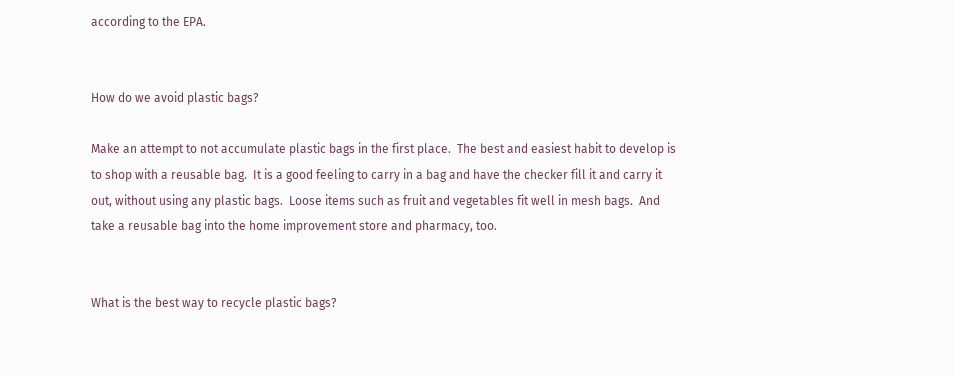according to the EPA.


How do we avoid plastic bags?

Make an attempt to not accumulate plastic bags in the first place.  The best and easiest habit to develop is to shop with a reusable bag.  It is a good feeling to carry in a bag and have the checker fill it and carry it out, without using any plastic bags.  Loose items such as fruit and vegetables fit well in mesh bags.  And take a reusable bag into the home improvement store and pharmacy, too.


What is the best way to recycle plastic bags?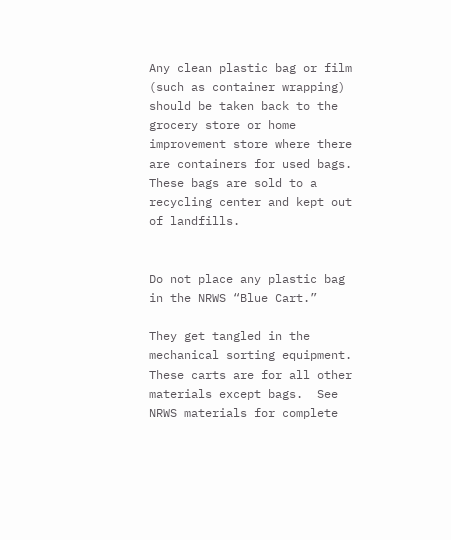Any clean plastic bag or film (such as container wrapping) should be taken back to the grocery store or home improvement store where there are containers for used bags.  These bags are sold to a recycling center and kept out of landfills.


Do not place any plastic bag in the NRWS “Blue Cart.”

They get tangled in the mechanical sorting equipment.  These carts are for all other materials except bags.  See NRWS materials for complete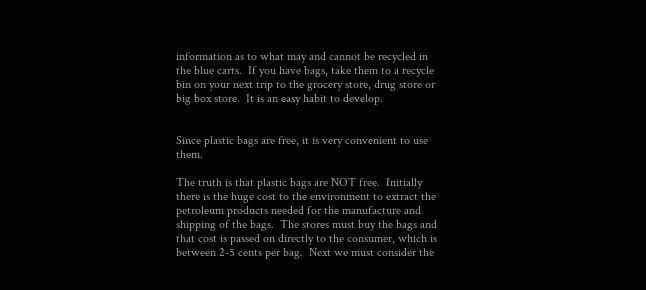information as to what may and cannot be recycled in the blue carts.  If you have bags, take them to a recycle bin on your next trip to the grocery store, drug store or big box store.  It is an easy habit to develop.


Since plastic bags are free, it is very convenient to use them.

The truth is that plastic bags are NOT free.  Initially there is the huge cost to the environment to extract the petroleum products needed for the manufacture and shipping of the bags.  The stores must buy the bags and that cost is passed on directly to the consumer, which is between 2-5 cents per bag.  Next we must consider the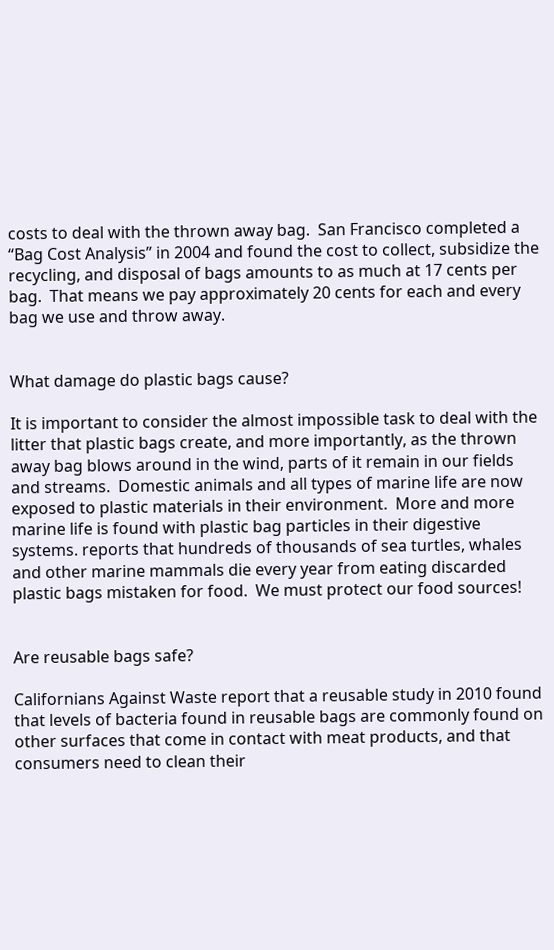costs to deal with the thrown away bag.  San Francisco completed a “Bag Cost Analysis” in 2004 and found the cost to collect, subsidize the recycling, and disposal of bags amounts to as much at 17 cents per bag.  That means we pay approximately 20 cents for each and every bag we use and throw away.


What damage do plastic bags cause?

It is important to consider the almost impossible task to deal with the litter that plastic bags create, and more importantly, as the thrown away bag blows around in the wind, parts of it remain in our fields and streams.  Domestic animals and all types of marine life are now exposed to plastic materials in their environment.  More and more marine life is found with plastic bag particles in their digestive systems. reports that hundreds of thousands of sea turtles, whales and other marine mammals die every year from eating discarded plastic bags mistaken for food.  We must protect our food sources!


Are reusable bags safe?

Californians Against Waste report that a reusable study in 2010 found that levels of bacteria found in reusable bags are commonly found on other surfaces that come in contact with meat products, and that consumers need to clean their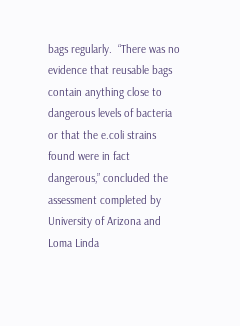bags regularly.  “There was no evidence that reusable bags contain anything close to dangerous levels of bacteria or that the e.coli strains found were in fact dangerous,” concluded the assessment completed by University of Arizona and Loma Linda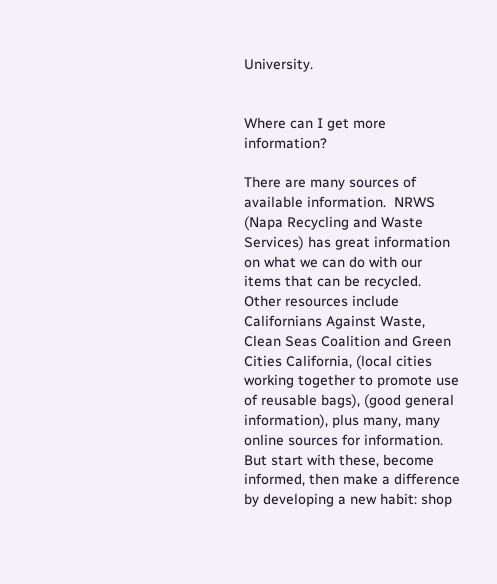University.


Where can I get more information?

There are many sources of available information.  NRWS (Napa Recycling and Waste Services) has great information on what we can do with our items that can be recycled. Other resources include Californians Against Waste, Clean Seas Coalition and Green Cities California, (local cities working together to promote use of reusable bags), (good general information), plus many, many online sources for information.  But start with these, become informed, then make a difference by developing a new habit: shop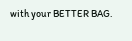with your BETTER BAG.